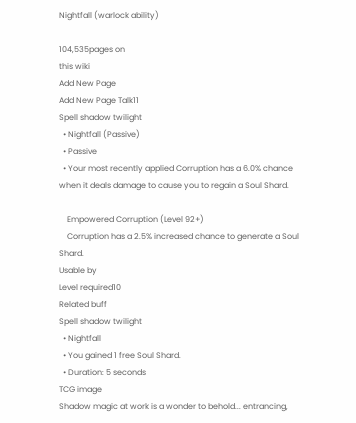Nightfall (warlock ability)

104,535pages on
this wiki
Add New Page
Add New Page Talk11
Spell shadow twilight
  • Nightfall (Passive)
  • Passive
  • Your most recently applied Corruption has a 6.0% chance when it deals damage to cause you to regain a Soul Shard.

    Empowered Corruption (Level 92+)
    Corruption has a 2.5% increased chance to generate a Soul Shard.
Usable by
Level required10
Related buff
Spell shadow twilight
  • Nightfall
  • You gained 1 free Soul Shard.
  • Duration: 5 seconds
TCG image
Shadow magic at work is a wonder to behold... entrancing,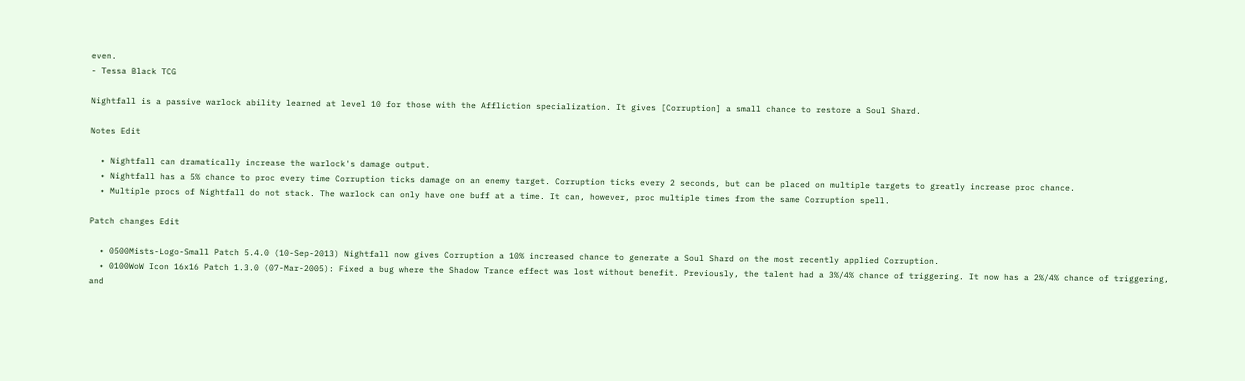even.
- Tessa Black TCG

Nightfall is a passive warlock ability learned at level 10 for those with the Affliction specialization. It gives [Corruption] a small chance to restore a Soul Shard.

Notes Edit

  • Nightfall can dramatically increase the warlock's damage output.
  • Nightfall has a 5% chance to proc every time Corruption ticks damage on an enemy target. Corruption ticks every 2 seconds, but can be placed on multiple targets to greatly increase proc chance.
  • Multiple procs of Nightfall do not stack. The warlock can only have one buff at a time. It can, however, proc multiple times from the same Corruption spell.

Patch changes Edit

  • 0500Mists-Logo-Small Patch 5.4.0 (10-Sep-2013) Nightfall now gives Corruption a 10% increased chance to generate a Soul Shard on the most recently applied Corruption.
  • 0100WoW Icon 16x16 Patch 1.3.0 (07-Mar-2005): Fixed a bug where the Shadow Trance effect was lost without benefit. Previously, the talent had a 3%/4% chance of triggering. It now has a 2%/4% chance of triggering, and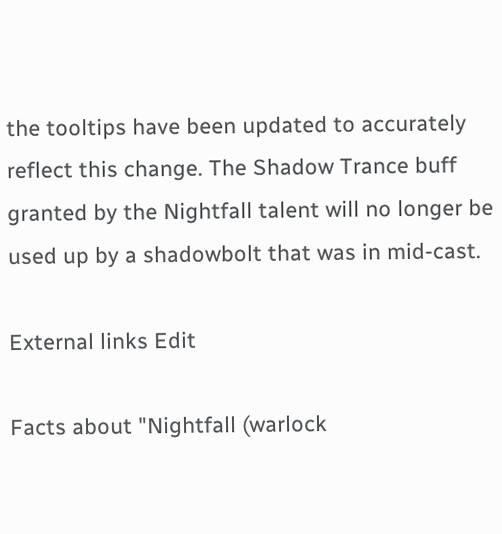the tooltips have been updated to accurately reflect this change. The Shadow Trance buff granted by the Nightfall talent will no longer be used up by a shadowbolt that was in mid-cast.

External links Edit

Facts about "Nightfall (warlock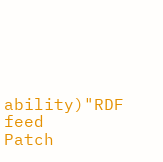ability)"RDF feed
Patch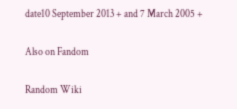date10 September 2013 + and 7 March 2005 +

Also on Fandom

Random Wiki